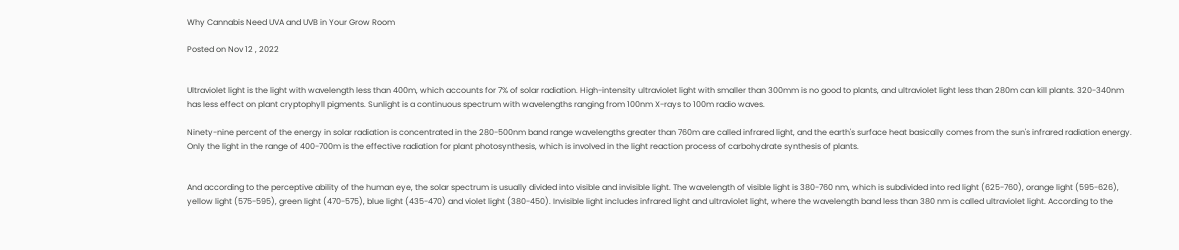Why Cannabis Need UVA and UVB in Your Grow Room

Posted on Nov 12 , 2022


Ultraviolet light is the light with wavelength less than 400m, which accounts for 7% of solar radiation. High-intensity ultraviolet light with smaller than 300mm is no good to plants, and ultraviolet light less than 280m can kill plants. 320-340nm has less effect on plant cryptophyll pigments. Sunlight is a continuous spectrum with wavelengths ranging from 100nm X-rays to 100m radio waves.

Ninety-nine percent of the energy in solar radiation is concentrated in the 280-500nm band range wavelengths greater than 760m are called infrared light, and the earth's surface heat basically comes from the sun's infrared radiation energy. Only the light in the range of 400-700m is the effective radiation for plant photosynthesis, which is involved in the light reaction process of carbohydrate synthesis of plants.


And according to the perceptive ability of the human eye, the solar spectrum is usually divided into visible and invisible light. The wavelength of visible light is 380-760 nm, which is subdivided into red light (625-760), orange light (595-626), yellow light (575-595), green light (470-575), blue light (435-470) and violet light (380-450). Invisible light includes infrared light and ultraviolet light, where the wavelength band less than 380 nm is called ultraviolet light. According to the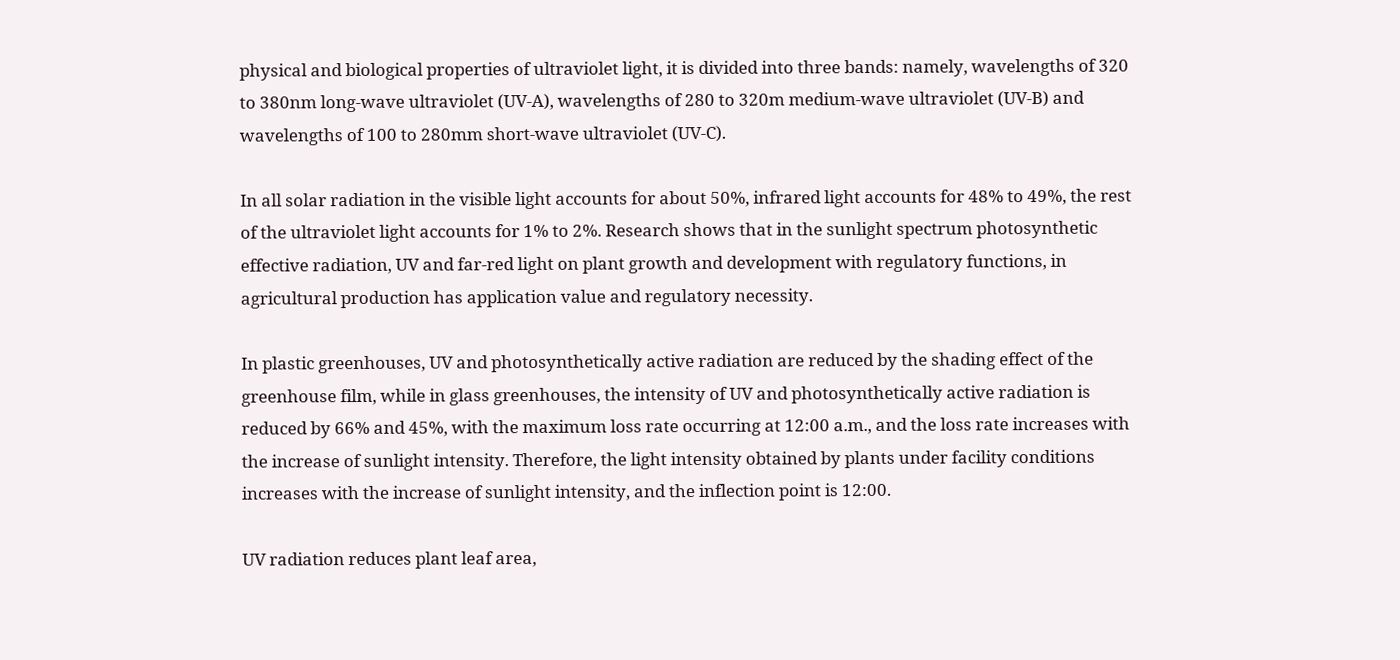physical and biological properties of ultraviolet light, it is divided into three bands: namely, wavelengths of 320 to 380nm long-wave ultraviolet (UV-A), wavelengths of 280 to 320m medium-wave ultraviolet (UV-B) and wavelengths of 100 to 280mm short-wave ultraviolet (UV-C).

In all solar radiation in the visible light accounts for about 50%, infrared light accounts for 48% to 49%, the rest of the ultraviolet light accounts for 1% to 2%. Research shows that in the sunlight spectrum photosynthetic effective radiation, UV and far-red light on plant growth and development with regulatory functions, in agricultural production has application value and regulatory necessity.

In plastic greenhouses, UV and photosynthetically active radiation are reduced by the shading effect of the greenhouse film, while in glass greenhouses, the intensity of UV and photosynthetically active radiation is reduced by 66% and 45%, with the maximum loss rate occurring at 12:00 a.m., and the loss rate increases with the increase of sunlight intensity. Therefore, the light intensity obtained by plants under facility conditions increases with the increase of sunlight intensity, and the inflection point is 12:00.

UV radiation reduces plant leaf area,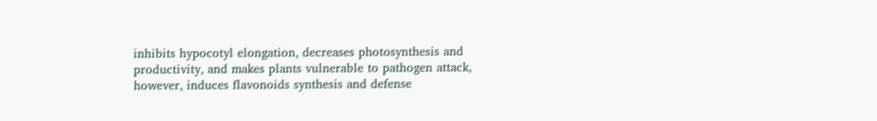inhibits hypocotyl elongation, decreases photosynthesis and productivity, and makes plants vulnerable to pathogen attack, however, induces flavonoids synthesis and defense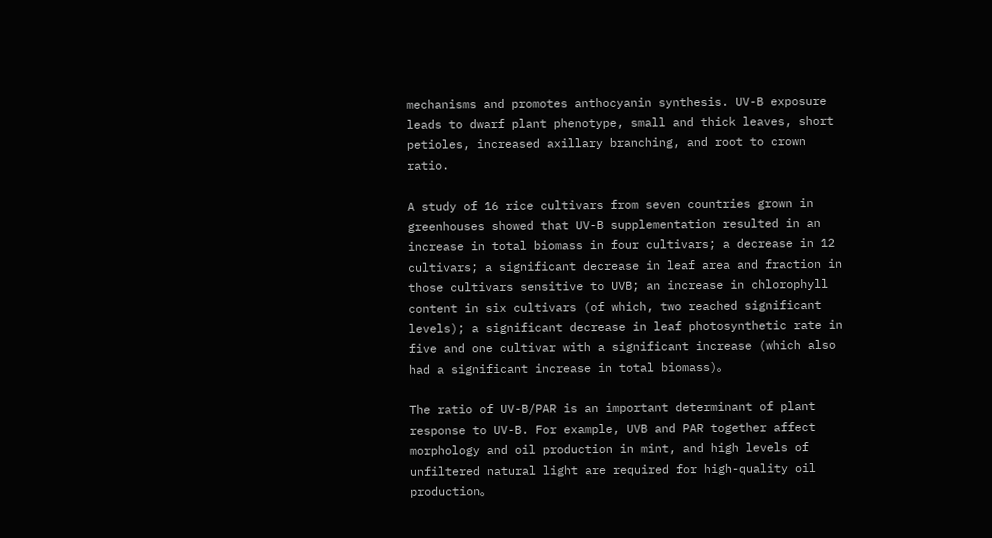mechanisms and promotes anthocyanin synthesis. UV-B exposure leads to dwarf plant phenotype, small and thick leaves, short petioles, increased axillary branching, and root to crown ratio.

A study of 16 rice cultivars from seven countries grown in greenhouses showed that UV-B supplementation resulted in an increase in total biomass in four cultivars; a decrease in 12 cultivars; a significant decrease in leaf area and fraction in those cultivars sensitive to UVB; an increase in chlorophyll content in six cultivars (of which, two reached significant levels); a significant decrease in leaf photosynthetic rate in five and one cultivar with a significant increase (which also had a significant increase in total biomass)。

The ratio of UV-B/PAR is an important determinant of plant response to UV-B. For example, UVB and PAR together affect morphology and oil production in mint, and high levels of unfiltered natural light are required for high-quality oil production。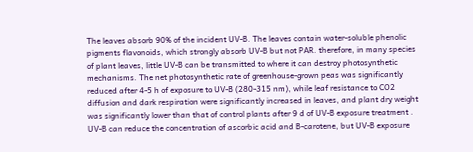The leaves absorb 90% of the incident UV-B. The leaves contain water-soluble phenolic pigments flavonoids, which strongly absorb UV-B but not PAR. therefore, in many species of plant leaves, little UV-B can be transmitted to where it can destroy photosynthetic mechanisms. The net photosynthetic rate of greenhouse-grown peas was significantly reduced after 4-5 h of exposure to UV-B (280-315 nm), while leaf resistance to CO2 diffusion and dark respiration were significantly increased in leaves, and plant dry weight was significantly lower than that of control plants after 9 d of UV-B exposure treatment . UV-B can reduce the concentration of ascorbic acid and B-carotene, but UV-B exposure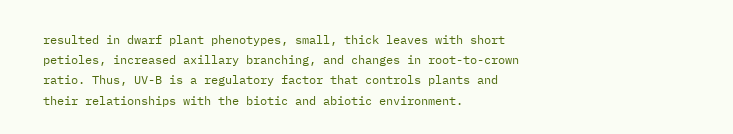resulted in dwarf plant phenotypes, small, thick leaves with short petioles, increased axillary branching, and changes in root-to-crown ratio. Thus, UV-B is a regulatory factor that controls plants and their relationships with the biotic and abiotic environment.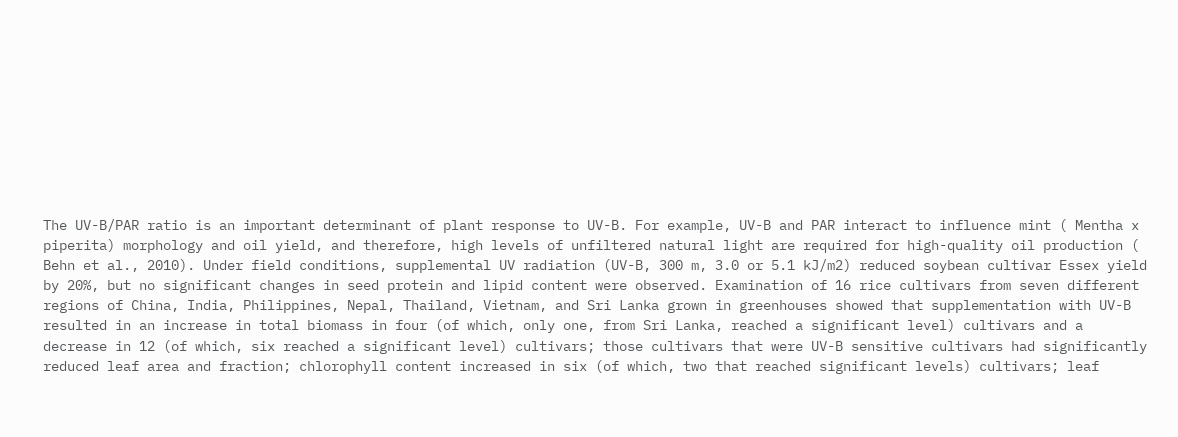The UV-B/PAR ratio is an important determinant of plant response to UV-B. For example, UV-B and PAR interact to influence mint ( Mentha x piperita) morphology and oil yield, and therefore, high levels of unfiltered natural light are required for high-quality oil production ( Behn et al., 2010). Under field conditions, supplemental UV radiation (UV-B, 300 m, 3.0 or 5.1 kJ/m2) reduced soybean cultivar Essex yield by 20%, but no significant changes in seed protein and lipid content were observed. Examination of 16 rice cultivars from seven different regions of China, India, Philippines, Nepal, Thailand, Vietnam, and Sri Lanka grown in greenhouses showed that supplementation with UV-B resulted in an increase in total biomass in four (of which, only one, from Sri Lanka, reached a significant level) cultivars and a decrease in 12 (of which, six reached a significant level) cultivars; those cultivars that were UV-B sensitive cultivars had significantly reduced leaf area and fraction; chlorophyll content increased in six (of which, two that reached significant levels) cultivars; leaf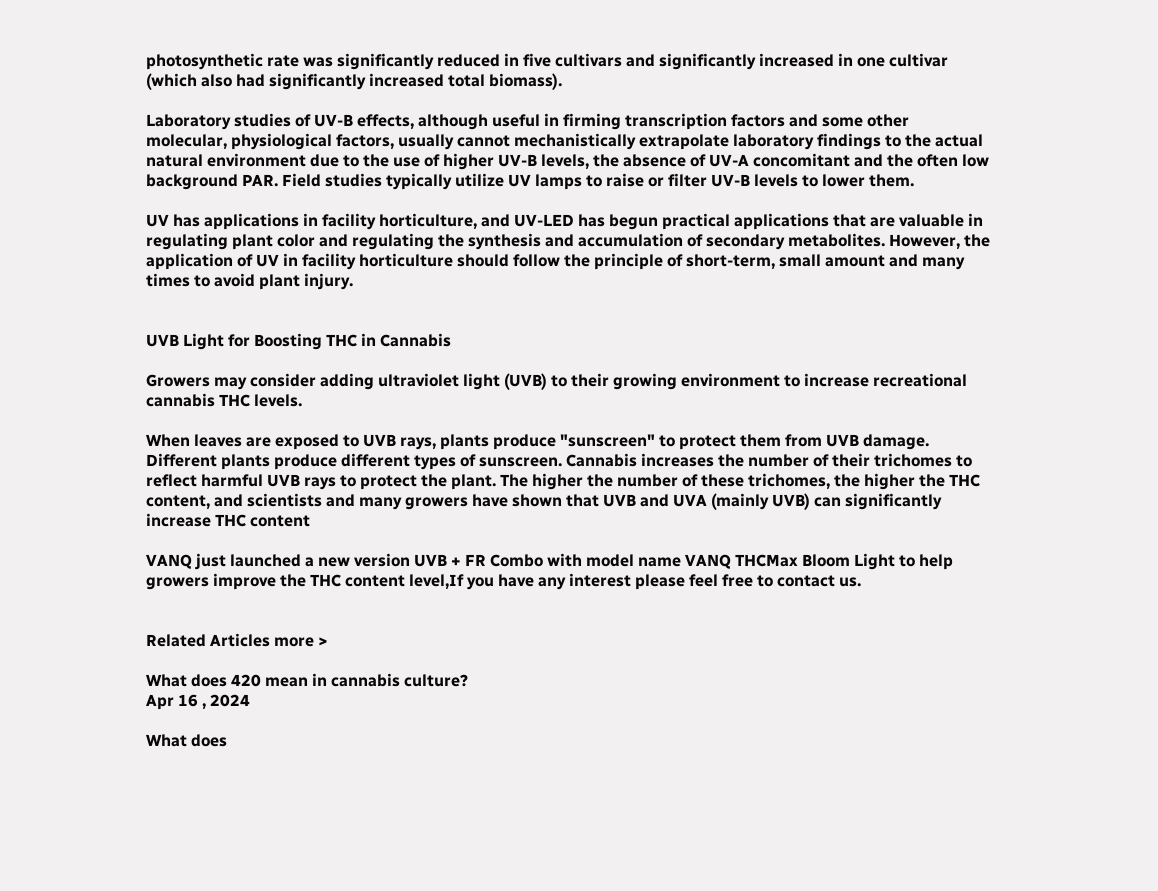photosynthetic rate was significantly reduced in five cultivars and significantly increased in one cultivar (which also had significantly increased total biomass).

Laboratory studies of UV-B effects, although useful in firming transcription factors and some other molecular, physiological factors, usually cannot mechanistically extrapolate laboratory findings to the actual natural environment due to the use of higher UV-B levels, the absence of UV-A concomitant and the often low background PAR. Field studies typically utilize UV lamps to raise or filter UV-B levels to lower them.

UV has applications in facility horticulture, and UV-LED has begun practical applications that are valuable in regulating plant color and regulating the synthesis and accumulation of secondary metabolites. However, the application of UV in facility horticulture should follow the principle of short-term, small amount and many times to avoid plant injury.


UVB Light for Boosting THC in Cannabis

Growers may consider adding ultraviolet light (UVB) to their growing environment to increase recreational cannabis THC levels.

When leaves are exposed to UVB rays, plants produce "sunscreen" to protect them from UVB damage. Different plants produce different types of sunscreen. Cannabis increases the number of their trichomes to reflect harmful UVB rays to protect the plant. The higher the number of these trichomes, the higher the THC content, and scientists and many growers have shown that UVB and UVA (mainly UVB) can significantly increase THC content

VANQ just launched a new version UVB + FR Combo with model name VANQ THCMax Bloom Light to help growers improve the THC content level,If you have any interest please feel free to contact us.


Related Articles more >

What does 420 mean in cannabis culture?
Apr 16 , 2024

What does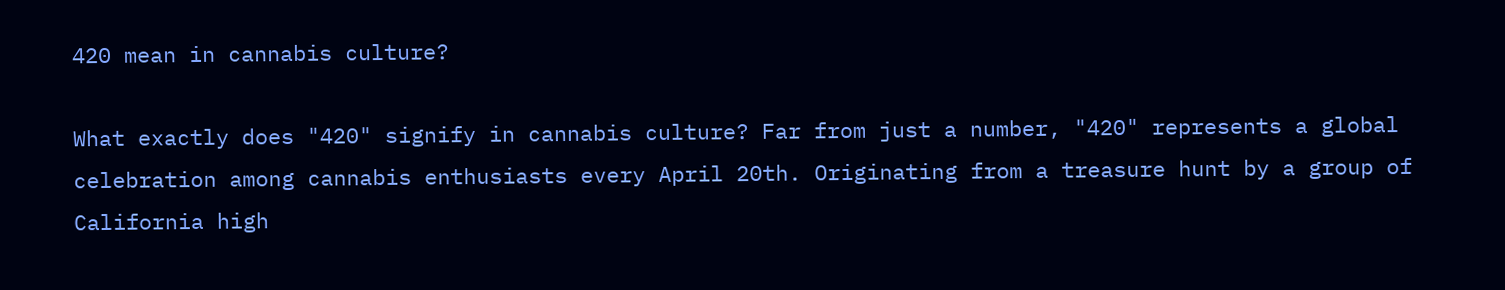420 mean in cannabis culture?

What exactly does "420" signify in cannabis culture? Far from just a number, "420" represents a global celebration among cannabis enthusiasts every April 20th. Originating from a treasure hunt by a group of California high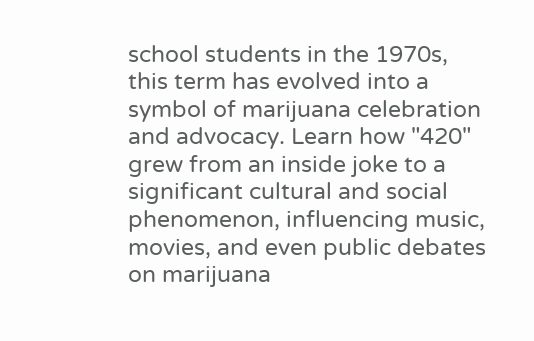school students in the 1970s, this term has evolved into a symbol of marijuana celebration and advocacy. Learn how "420" grew from an inside joke to a significant cultural and social phenomenon, influencing music, movies, and even public debates on marijuana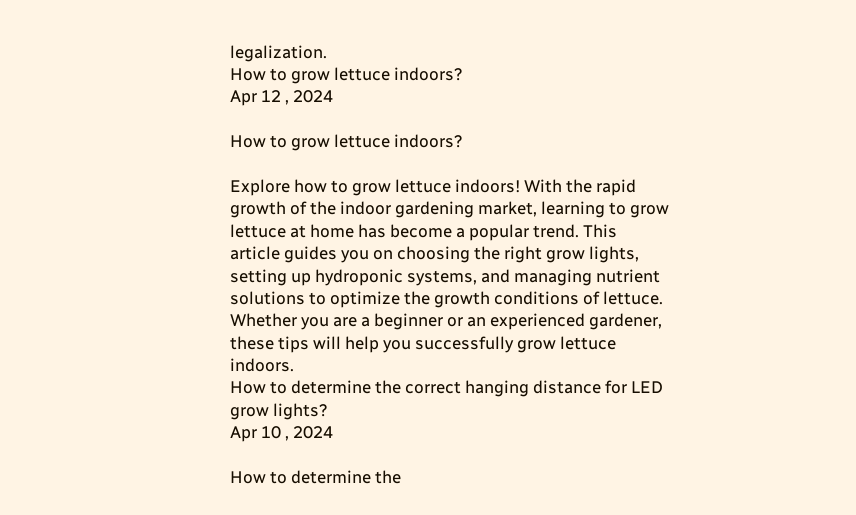legalization.
How to grow lettuce indoors?
Apr 12 , 2024

How to grow lettuce indoors?

Explore how to grow lettuce indoors! With the rapid growth of the indoor gardening market, learning to grow lettuce at home has become a popular trend. This article guides you on choosing the right grow lights, setting up hydroponic systems, and managing nutrient solutions to optimize the growth conditions of lettuce. Whether you are a beginner or an experienced gardener, these tips will help you successfully grow lettuce indoors.
How to determine the correct hanging distance for LED grow lights?
Apr 10 , 2024

How to determine the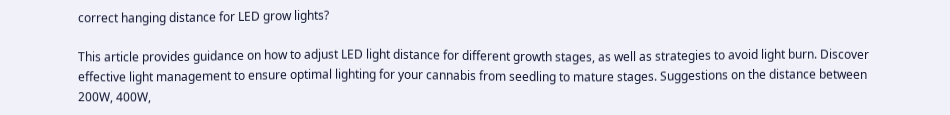correct hanging distance for LED grow lights?

This article provides guidance on how to adjust LED light distance for different growth stages, as well as strategies to avoid light burn. Discover effective light management to ensure optimal lighting for your cannabis from seedling to mature stages. Suggestions on the distance between 200W, 400W,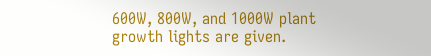600W, 800W, and 1000W plant growth lights are given.